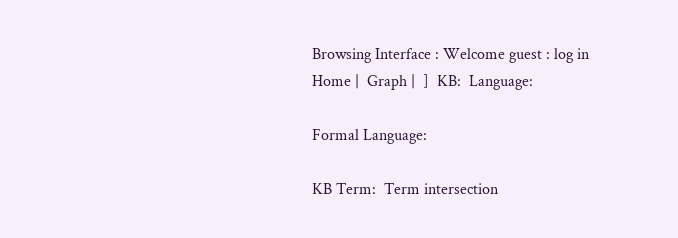Browsing Interface : Welcome guest : log in
Home |  Graph |  ]  KB:  Language:

Formal Language:

KB Term:  Term intersection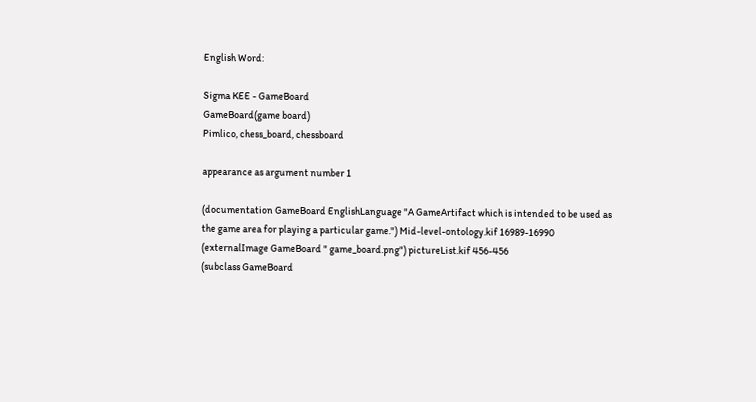English Word:

Sigma KEE - GameBoard
GameBoard(game board)
Pimlico, chess_board, chessboard

appearance as argument number 1

(documentation GameBoard EnglishLanguage "A GameArtifact which is intended to be used as the game area for playing a particular game.") Mid-level-ontology.kif 16989-16990
(externalImage GameBoard " game_board.png") pictureList.kif 456-456
(subclass GameBoard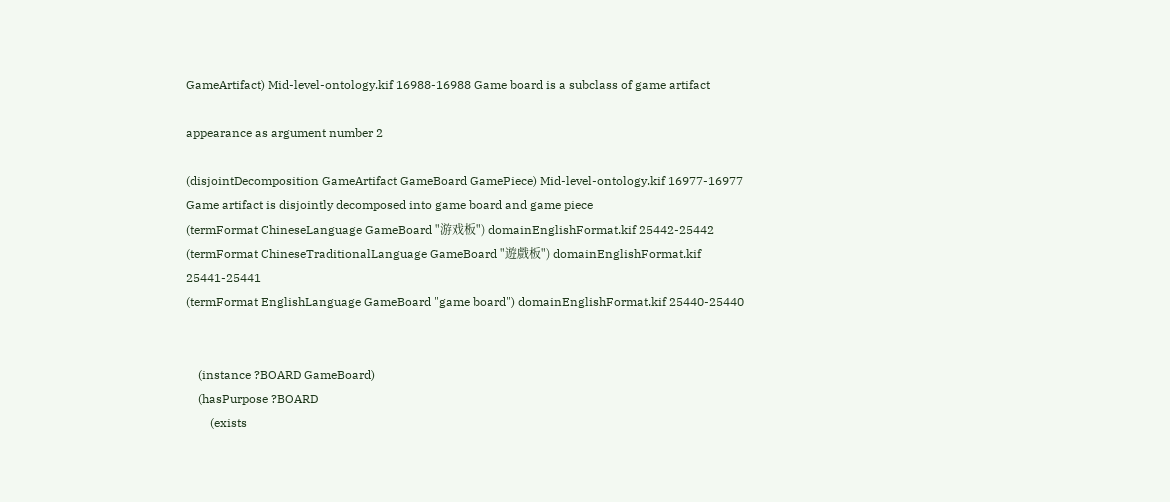GameArtifact) Mid-level-ontology.kif 16988-16988 Game board is a subclass of game artifact

appearance as argument number 2

(disjointDecomposition GameArtifact GameBoard GamePiece) Mid-level-ontology.kif 16977-16977 Game artifact is disjointly decomposed into game board and game piece
(termFormat ChineseLanguage GameBoard "游戏板") domainEnglishFormat.kif 25442-25442
(termFormat ChineseTraditionalLanguage GameBoard "遊戲板") domainEnglishFormat.kif 25441-25441
(termFormat EnglishLanguage GameBoard "game board") domainEnglishFormat.kif 25440-25440


    (instance ?BOARD GameBoard)
    (hasPurpose ?BOARD
        (exists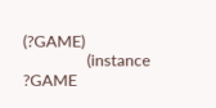(?GAME)
                (instance ?GAME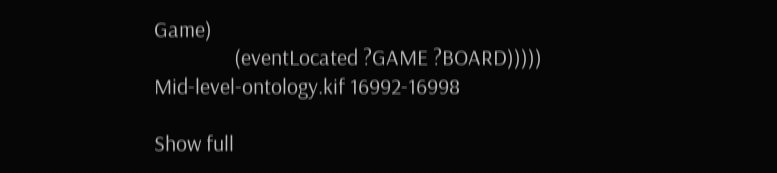Game)
                (eventLocated ?GAME ?BOARD)))))
Mid-level-ontology.kif 16992-16998

Show full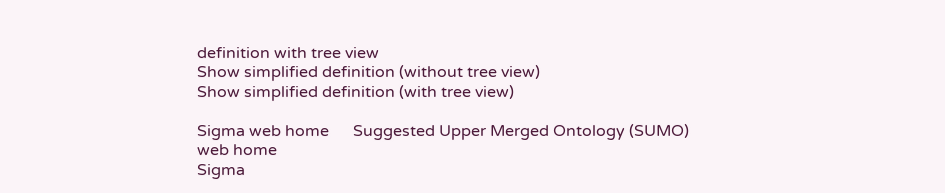definition with tree view
Show simplified definition (without tree view)
Show simplified definition (with tree view)

Sigma web home      Suggested Upper Merged Ontology (SUMO) web home
Sigma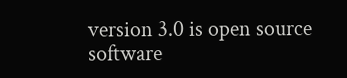version 3.0 is open source software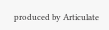produced by Articulate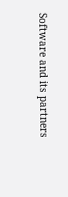Software and its partners